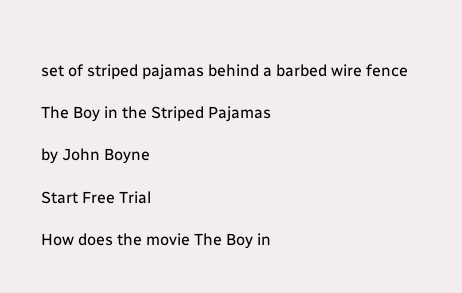set of striped pajamas behind a barbed wire fence

The Boy in the Striped Pajamas

by John Boyne

Start Free Trial

How does the movie The Boy in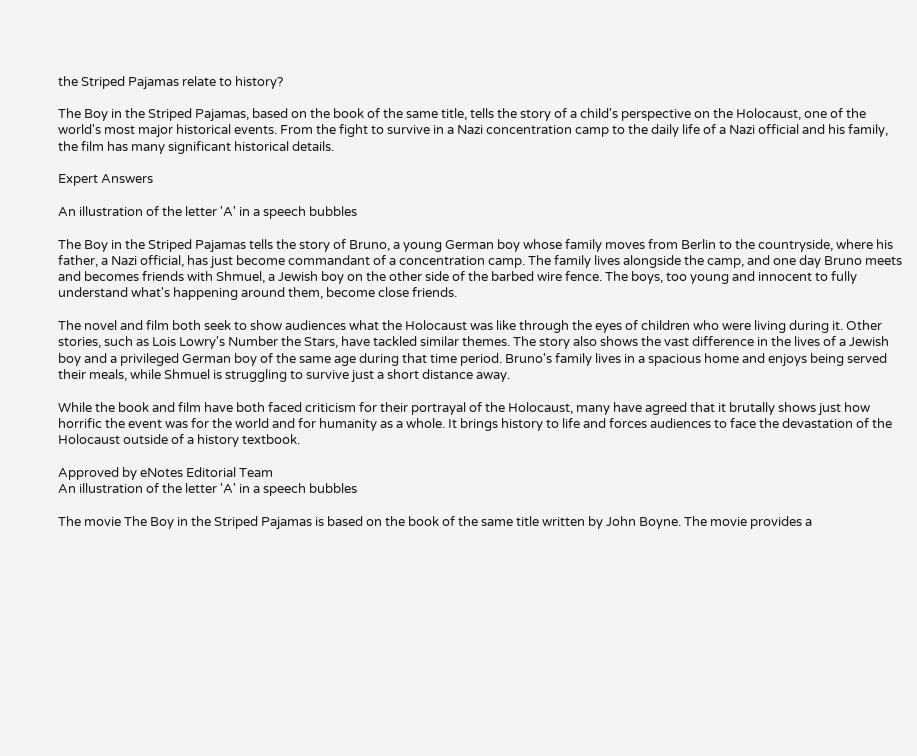the Striped Pajamas relate to history?

The Boy in the Striped Pajamas, based on the book of the same title, tells the story of a child's perspective on the Holocaust, one of the world's most major historical events. From the fight to survive in a Nazi concentration camp to the daily life of a Nazi official and his family, the film has many significant historical details.

Expert Answers

An illustration of the letter 'A' in a speech bubbles

The Boy in the Striped Pajamas tells the story of Bruno, a young German boy whose family moves from Berlin to the countryside, where his father, a Nazi official, has just become commandant of a concentration camp. The family lives alongside the camp, and one day Bruno meets and becomes friends with Shmuel, a Jewish boy on the other side of the barbed wire fence. The boys, too young and innocent to fully understand what's happening around them, become close friends.

The novel and film both seek to show audiences what the Holocaust was like through the eyes of children who were living during it. Other stories, such as Lois Lowry's Number the Stars, have tackled similar themes. The story also shows the vast difference in the lives of a Jewish boy and a privileged German boy of the same age during that time period. Bruno's family lives in a spacious home and enjoys being served their meals, while Shmuel is struggling to survive just a short distance away.

While the book and film have both faced criticism for their portrayal of the Holocaust, many have agreed that it brutally shows just how horrific the event was for the world and for humanity as a whole. It brings history to life and forces audiences to face the devastation of the Holocaust outside of a history textbook.

Approved by eNotes Editorial Team
An illustration of the letter 'A' in a speech bubbles

The movie The Boy in the Striped Pajamas is based on the book of the same title written by John Boyne. The movie provides a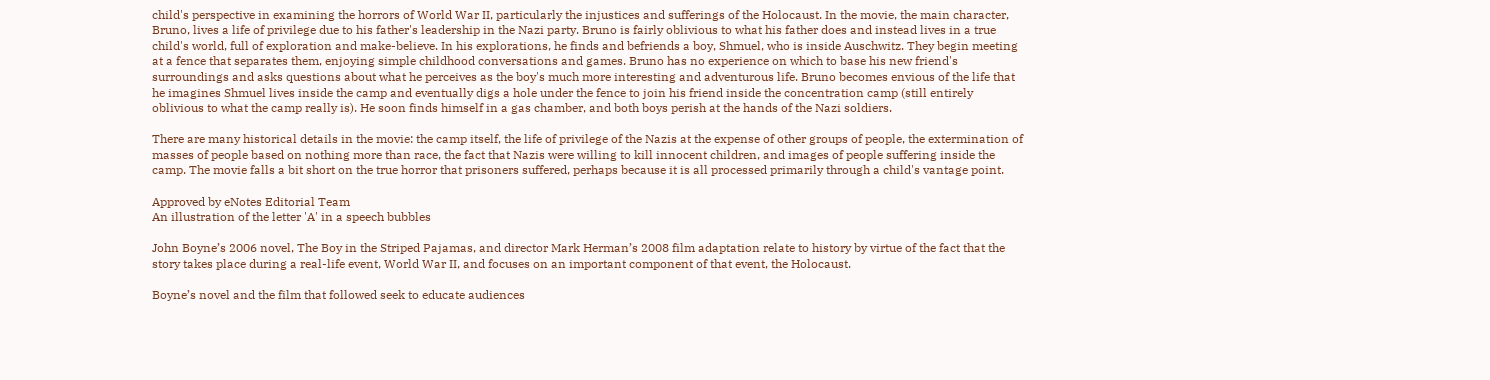child's perspective in examining the horrors of World War II, particularly the injustices and sufferings of the Holocaust. In the movie, the main character, Bruno, lives a life of privilege due to his father's leadership in the Nazi party. Bruno is fairly oblivious to what his father does and instead lives in a true child's world, full of exploration and make-believe. In his explorations, he finds and befriends a boy, Shmuel, who is inside Auschwitz. They begin meeting at a fence that separates them, enjoying simple childhood conversations and games. Bruno has no experience on which to base his new friend's surroundings and asks questions about what he perceives as the boy's much more interesting and adventurous life. Bruno becomes envious of the life that he imagines Shmuel lives inside the camp and eventually digs a hole under the fence to join his friend inside the concentration camp (still entirely oblivious to what the camp really is). He soon finds himself in a gas chamber, and both boys perish at the hands of the Nazi soldiers.

There are many historical details in the movie: the camp itself, the life of privilege of the Nazis at the expense of other groups of people, the extermination of masses of people based on nothing more than race, the fact that Nazis were willing to kill innocent children, and images of people suffering inside the camp. The movie falls a bit short on the true horror that prisoners suffered, perhaps because it is all processed primarily through a child's vantage point.

Approved by eNotes Editorial Team
An illustration of the letter 'A' in a speech bubbles

John Boyne’s 2006 novel, The Boy in the Striped Pajamas, and director Mark Herman’s 2008 film adaptation relate to history by virtue of the fact that the story takes place during a real-life event, World War II, and focuses on an important component of that event, the Holocaust.

Boyne’s novel and the film that followed seek to educate audiences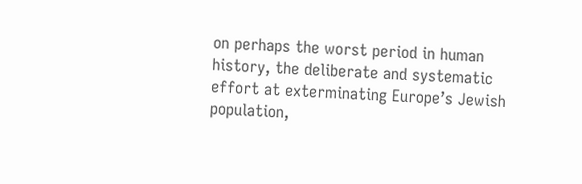on perhaps the worst period in human history, the deliberate and systematic effort at exterminating Europe’s Jewish population,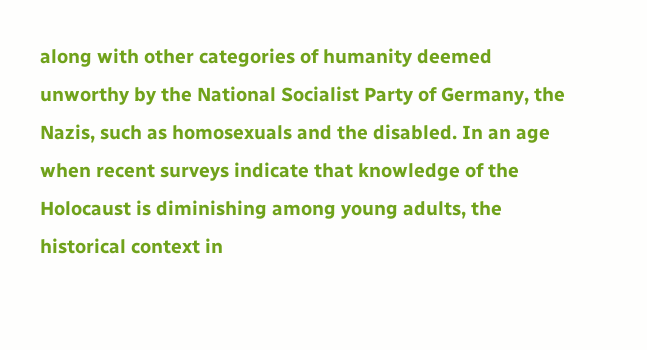along with other categories of humanity deemed unworthy by the National Socialist Party of Germany, the Nazis, such as homosexuals and the disabled. In an age when recent surveys indicate that knowledge of the Holocaust is diminishing among young adults, the historical context in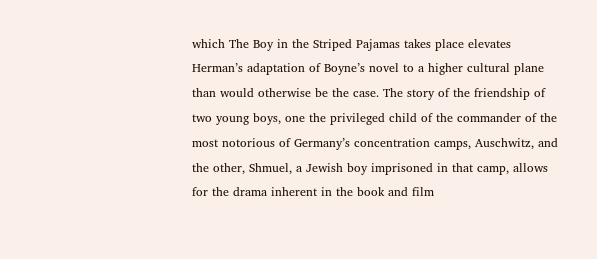which The Boy in the Striped Pajamas takes place elevates Herman’s adaptation of Boyne’s novel to a higher cultural plane than would otherwise be the case. The story of the friendship of two young boys, one the privileged child of the commander of the most notorious of Germany’s concentration camps, Auschwitz, and the other, Shmuel, a Jewish boy imprisoned in that camp, allows for the drama inherent in the book and film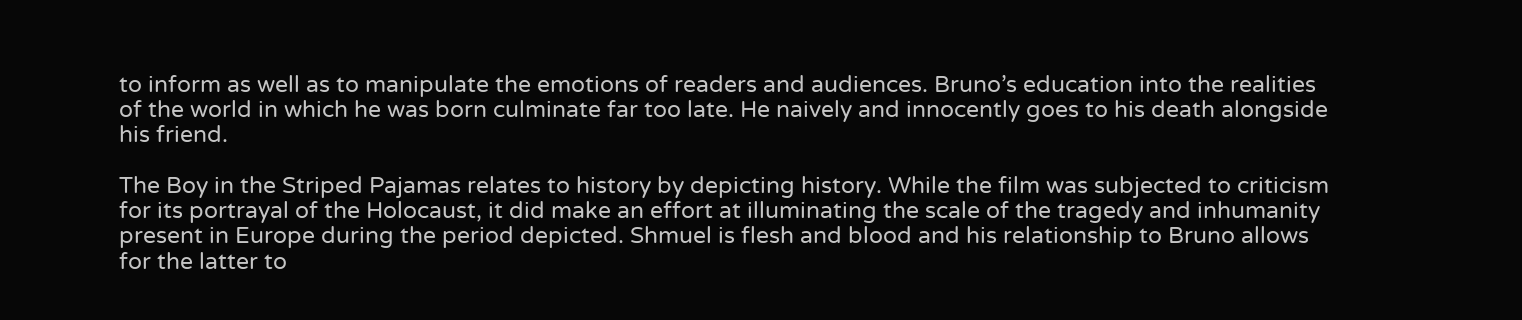to inform as well as to manipulate the emotions of readers and audiences. Bruno’s education into the realities of the world in which he was born culminate far too late. He naively and innocently goes to his death alongside his friend.

The Boy in the Striped Pajamas relates to history by depicting history. While the film was subjected to criticism for its portrayal of the Holocaust, it did make an effort at illuminating the scale of the tragedy and inhumanity present in Europe during the period depicted. Shmuel is flesh and blood and his relationship to Bruno allows for the latter to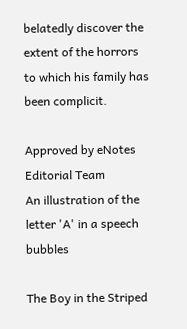belatedly discover the extent of the horrors to which his family has been complicit.

Approved by eNotes Editorial Team
An illustration of the letter 'A' in a speech bubbles

The Boy in the Striped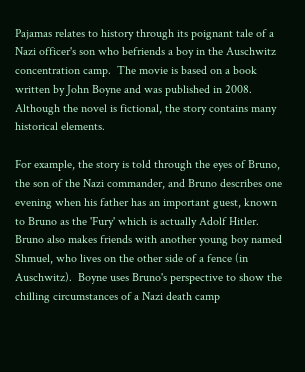Pajamas relates to history through its poignant tale of a Nazi officer's son who befriends a boy in the Auschwitz concentration camp.  The movie is based on a book written by John Boyne and was published in 2008.  Although the novel is fictional, the story contains many historical elements.

For example, the story is told through the eyes of Bruno, the son of the Nazi commander, and Bruno describes one evening when his father has an important guest, known to Bruno as the 'Fury' which is actually Adolf Hitler.  Bruno also makes friends with another young boy named Shmuel, who lives on the other side of a fence (in Auschwitz).  Boyne uses Bruno's perspective to show the chilling circumstances of a Nazi death camp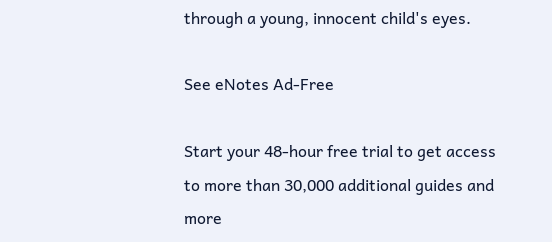through a young, innocent child's eyes.

See eNotes Ad-Free

Start your 48-hour free trial to get access to more than 30,000 additional guides and more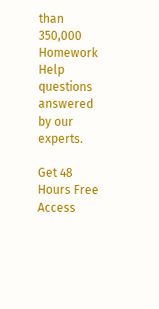than 350,000 Homework Help questions answered by our experts.

Get 48 Hours Free Access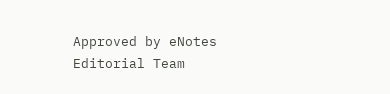Approved by eNotes Editorial Team